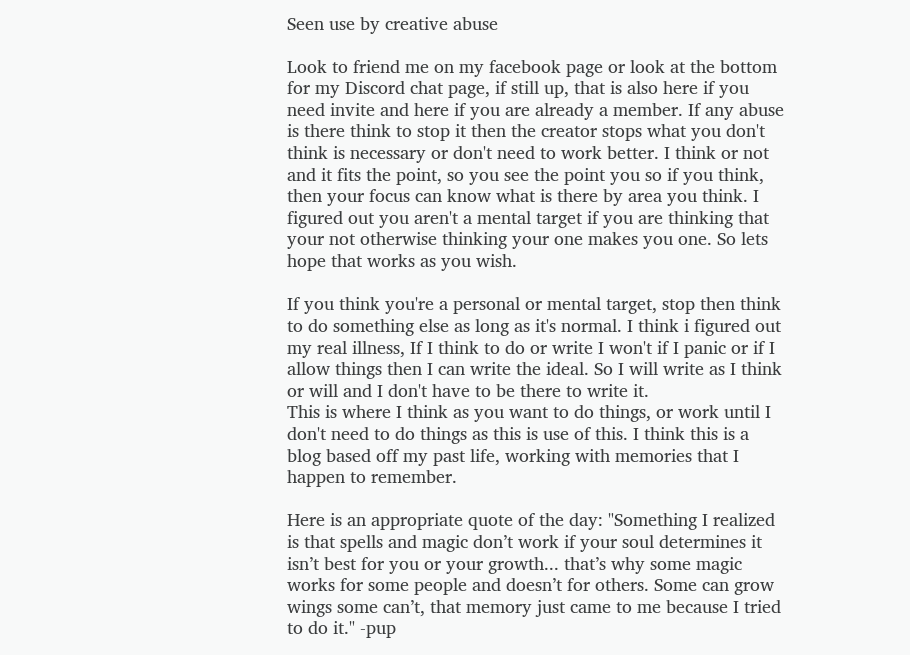Seen use by creative abuse

Look to friend me on my facebook page or look at the bottom for my Discord chat page, if still up, that is also here if you need invite and here if you are already a member. If any abuse is there think to stop it then the creator stops what you don't think is necessary or don't need to work better. I think or not and it fits the point, so you see the point you so if you think, then your focus can know what is there by area you think. I figured out you aren't a mental target if you are thinking that your not otherwise thinking your one makes you one. So lets hope that works as you wish.

If you think you're a personal or mental target, stop then think to do something else as long as it's normal. I think i figured out my real illness, If I think to do or write I won't if I panic or if I allow things then I can write the ideal. So I will write as I think or will and I don't have to be there to write it.
This is where I think as you want to do things, or work until I don't need to do things as this is use of this. I think this is a blog based off my past life, working with memories that I happen to remember.

Here is an appropriate quote of the day: "Something I realized is that spells and magic don’t work if your soul determines it isn’t best for you or your growth... that’s why some magic works for some people and doesn’t for others. Some can grow wings some can’t, that memory just came to me because I tried to do it." -pup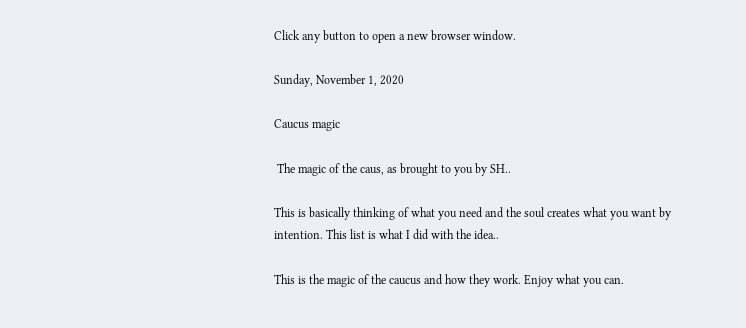Click any button to open a new browser window.

Sunday, November 1, 2020

Caucus magic

 The magic of the caus, as brought to you by SH..

This is basically thinking of what you need and the soul creates what you want by intention. This list is what I did with the idea..

This is the magic of the caucus and how they work. Enjoy what you can.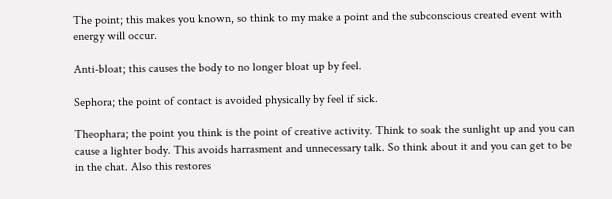The point; this makes you known, so think to my make a point and the subconscious created event with energy will occur.

Anti-bloat; this causes the body to no longer bloat up by feel.

Sephora; the point of contact is avoided physically by feel if sick.

Theophara; the point you think is the point of creative activity. Think to soak the sunlight up and you can cause a lighter body. This avoids harrasment and unnecessary talk. So think about it and you can get to be in the chat. Also this restores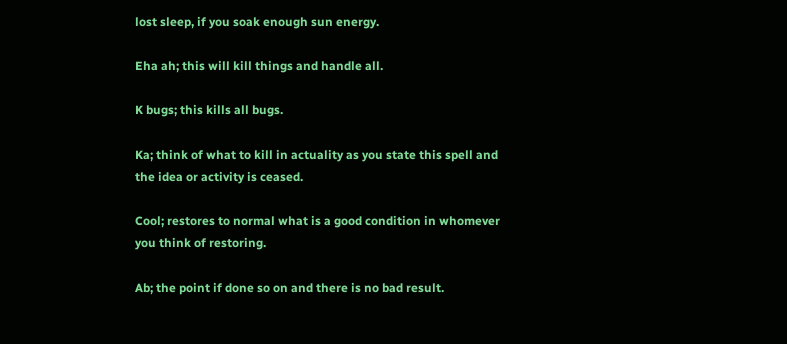lost sleep, if you soak enough sun energy.

Eha ah; this will kill things and handle all.

K bugs; this kills all bugs.

Ka; think of what to kill in actuality as you state this spell and the idea or activity is ceased.

Cool; restores to normal what is a good condition in whomever you think of restoring.

Ab; the point if done so on and there is no bad result.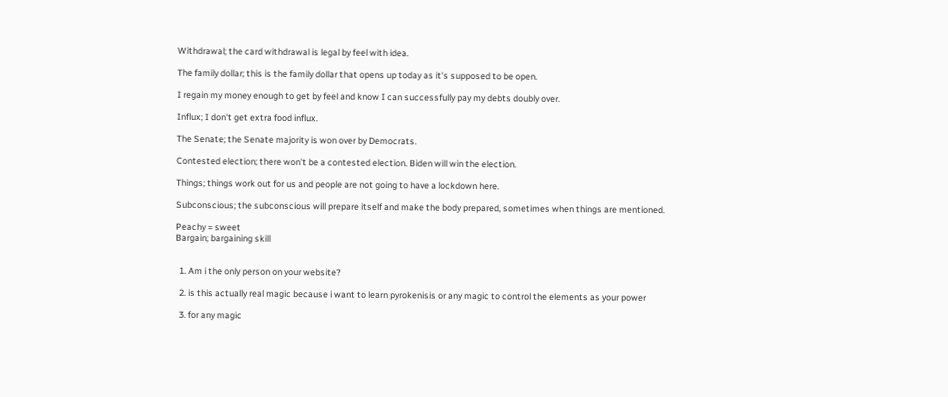Withdrawal; the card withdrawal is legal by feel with idea.

The family dollar; this is the family dollar that opens up today as it's supposed to be open.

I regain my money enough to get by feel and know I can successfully pay my debts doubly over.

Influx; I don't get extra food influx.

The Senate; the Senate majority is won over by Democrats.

Contested election; there won't be a contested election. Biden will win the election.

Things; things work out for us and people are not going to have a lockdown here.

Subconscious; the subconscious will prepare itself and make the body prepared, sometimes when things are mentioned.

Peachy = sweet
Bargain; bargaining skill


  1. Am i the only person on your website?

  2. is this actually real magic because i want to learn pyrokenisis or any magic to control the elements as your power

  3. for any magic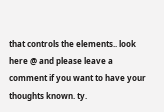that controls the elements.. look here @ and please leave a comment if you want to have your thoughts known. ty.